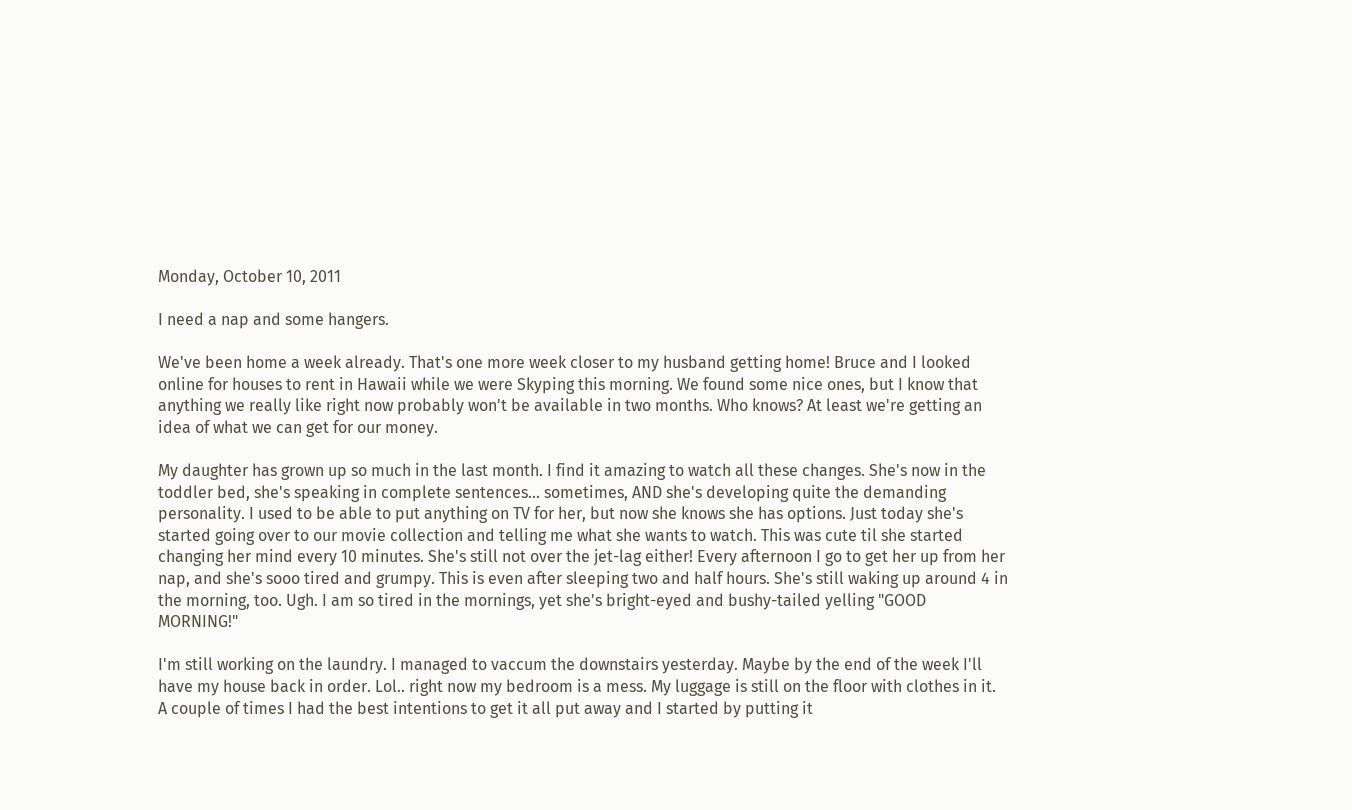Monday, October 10, 2011

I need a nap and some hangers.

We've been home a week already. That's one more week closer to my husband getting home! Bruce and I looked online for houses to rent in Hawaii while we were Skyping this morning. We found some nice ones, but I know that anything we really like right now probably won't be available in two months. Who knows? At least we're getting an idea of what we can get for our money.

My daughter has grown up so much in the last month. I find it amazing to watch all these changes. She's now in the toddler bed, she's speaking in complete sentences... sometimes, AND she's developing quite the demanding personality. I used to be able to put anything on TV for her, but now she knows she has options. Just today she's started going over to our movie collection and telling me what she wants to watch. This was cute til she started changing her mind every 10 minutes. She's still not over the jet-lag either! Every afternoon I go to get her up from her nap, and she's sooo tired and grumpy. This is even after sleeping two and half hours. She's still waking up around 4 in the morning, too. Ugh. I am so tired in the mornings, yet she's bright-eyed and bushy-tailed yelling "GOOD MORNING!"

I'm still working on the laundry. I managed to vaccum the downstairs yesterday. Maybe by the end of the week I'll have my house back in order. Lol.. right now my bedroom is a mess. My luggage is still on the floor with clothes in it. A couple of times I had the best intentions to get it all put away and I started by putting it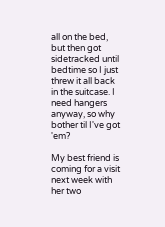all on the bed, but then got sidetracked until bedtime so I just threw it all back in the suitcase. I need hangers anyway, so why bother til I've got 'em?

My best friend is coming for a visit next week with her two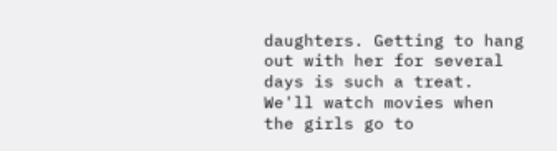daughters. Getting to hang out with her for several days is such a treat. We'll watch movies when the girls go to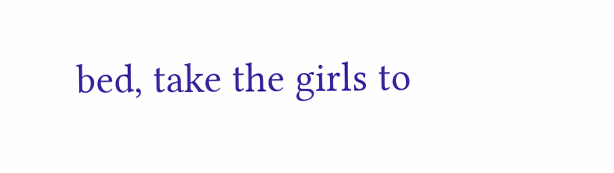bed, take the girls to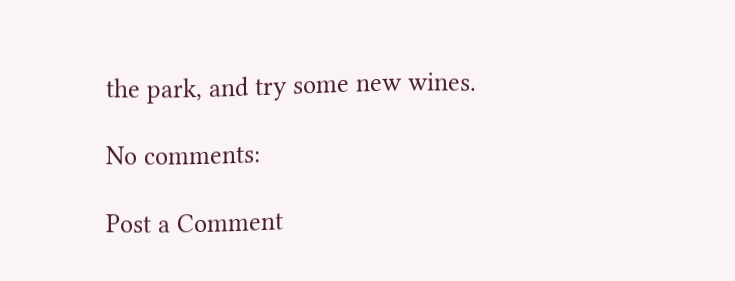the park, and try some new wines.

No comments:

Post a Comment